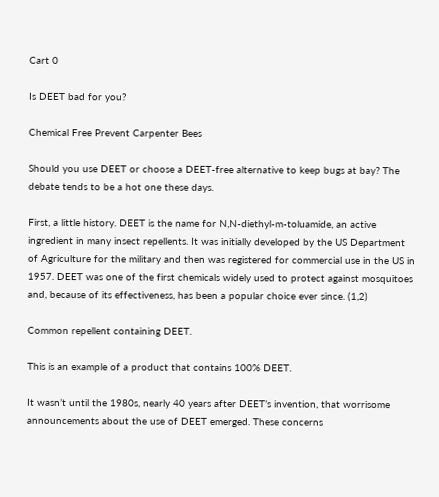Cart 0

Is DEET bad for you?

Chemical Free Prevent Carpenter Bees

Should you use DEET or choose a DEET-free alternative to keep bugs at bay? The debate tends to be a hot one these days.

First, a little history. DEET is the name for N,N-diethyl-m-toluamide, an active ingredient in many insect repellents. It was initially developed by the US Department of Agriculture for the military and then was registered for commercial use in the US in 1957. DEET was one of the first chemicals widely used to protect against mosquitoes and, because of its effectiveness, has been a popular choice ever since. (1,2)

Common repellent containing DEET.

This is an example of a product that contains 100% DEET.

It wasn’t until the 1980s, nearly 40 years after DEET’s invention, that worrisome announcements about the use of DEET emerged. These concerns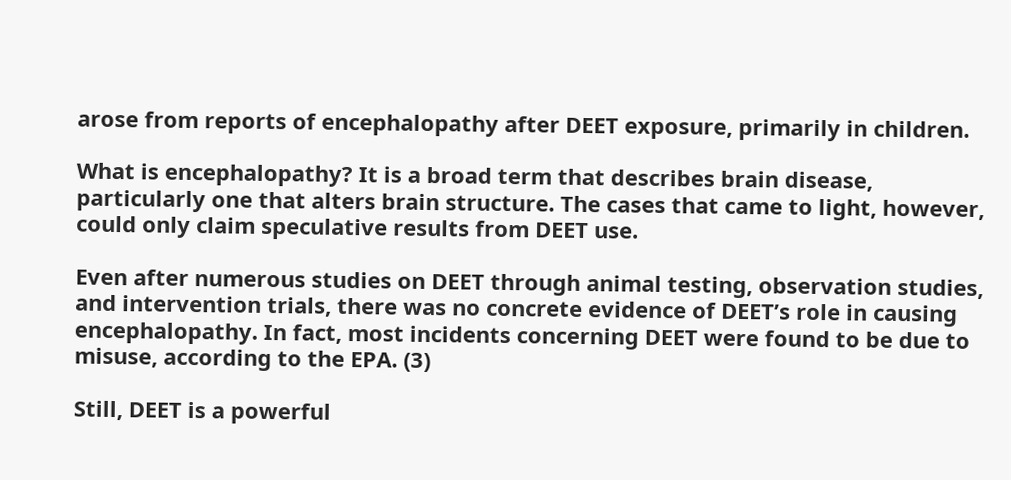arose from reports of encephalopathy after DEET exposure, primarily in children.

What is encephalopathy? It is a broad term that describes brain disease, particularly one that alters brain structure. The cases that came to light, however, could only claim speculative results from DEET use.

Even after numerous studies on DEET through animal testing, observation studies, and intervention trials, there was no concrete evidence of DEET’s role in causing encephalopathy. In fact, most incidents concerning DEET were found to be due to misuse, according to the EPA. (3)

Still, DEET is a powerful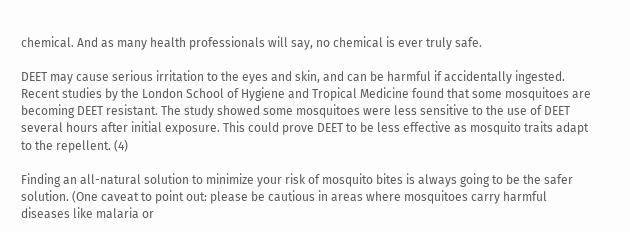chemical. And as many health professionals will say, no chemical is ever truly safe.

DEET may cause serious irritation to the eyes and skin, and can be harmful if accidentally ingested. Recent studies by the London School of Hygiene and Tropical Medicine found that some mosquitoes are becoming DEET resistant. The study showed some mosquitoes were less sensitive to the use of DEET several hours after initial exposure. This could prove DEET to be less effective as mosquito traits adapt to the repellent. (4)

Finding an all-natural solution to minimize your risk of mosquito bites is always going to be the safer solution. (One caveat to point out: please be cautious in areas where mosquitoes carry harmful diseases like malaria or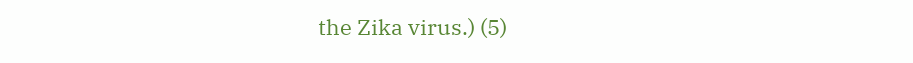the Zika virus.) (5)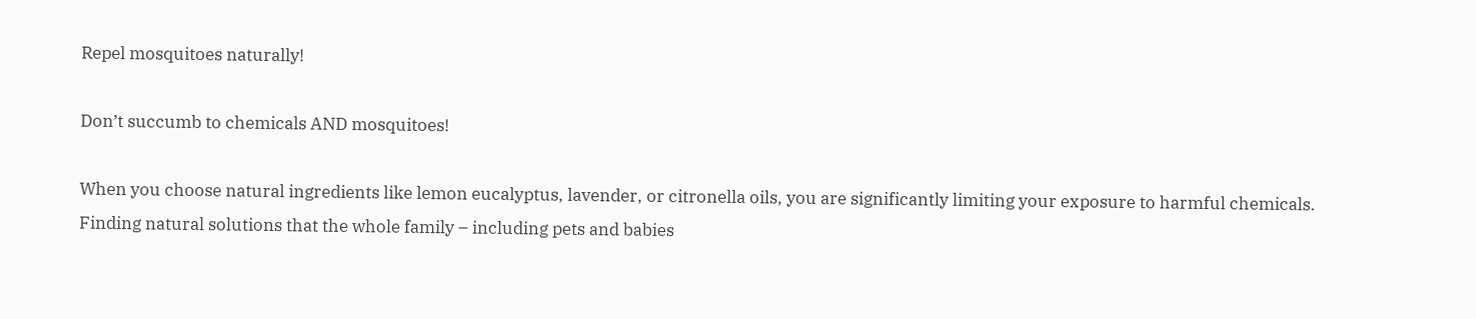Repel mosquitoes naturally!

Don’t succumb to chemicals AND mosquitoes!

When you choose natural ingredients like lemon eucalyptus, lavender, or citronella oils, you are significantly limiting your exposure to harmful chemicals. Finding natural solutions that the whole family – including pets and babies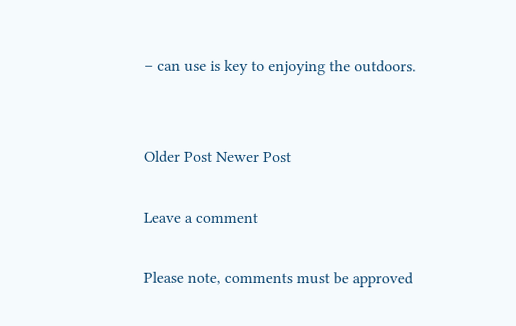– can use is key to enjoying the outdoors.


Older Post Newer Post

Leave a comment

Please note, comments must be approved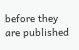before they are published